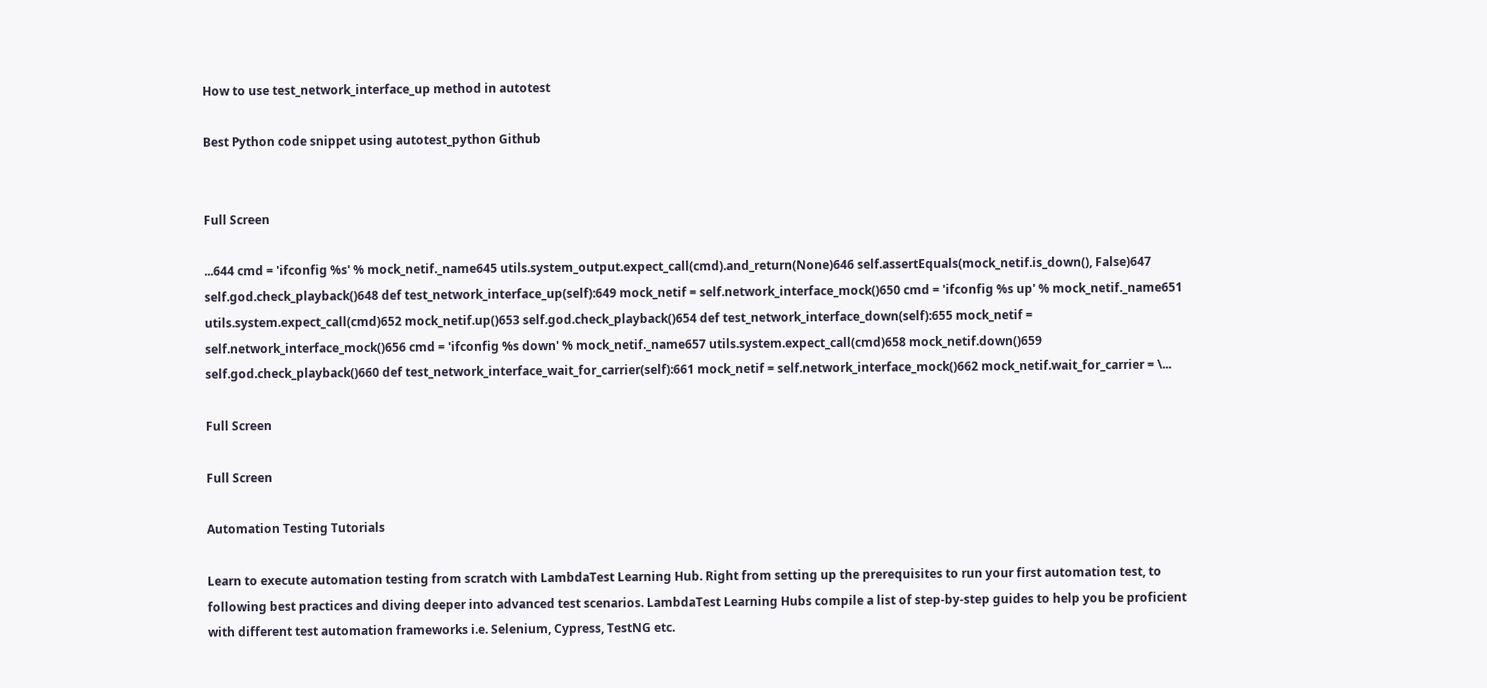How to use test_network_interface_up method in autotest

Best Python code snippet using autotest_python Github


Full Screen

...644 cmd = 'ifconfig %s' % mock_netif._name645 utils.system_output.expect_call(cmd).and_return(None)646 self.assertEquals(mock_netif.is_down(), False)647 self.god.check_playback()648 def test_network_interface_up(self):649 mock_netif = self.network_interface_mock()650 cmd = 'ifconfig %s up' % mock_netif._name651 utils.system.expect_call(cmd)652 mock_netif.up()653 self.god.check_playback()654 def test_network_interface_down(self):655 mock_netif = self.network_interface_mock()656 cmd = 'ifconfig %s down' % mock_netif._name657 utils.system.expect_call(cmd)658 mock_netif.down()659 self.god.check_playback()660 def test_network_interface_wait_for_carrier(self):661 mock_netif = self.network_interface_mock()662 mock_netif.wait_for_carrier = \...

Full Screen

Full Screen

Automation Testing Tutorials

Learn to execute automation testing from scratch with LambdaTest Learning Hub. Right from setting up the prerequisites to run your first automation test, to following best practices and diving deeper into advanced test scenarios. LambdaTest Learning Hubs compile a list of step-by-step guides to help you be proficient with different test automation frameworks i.e. Selenium, Cypress, TestNG etc.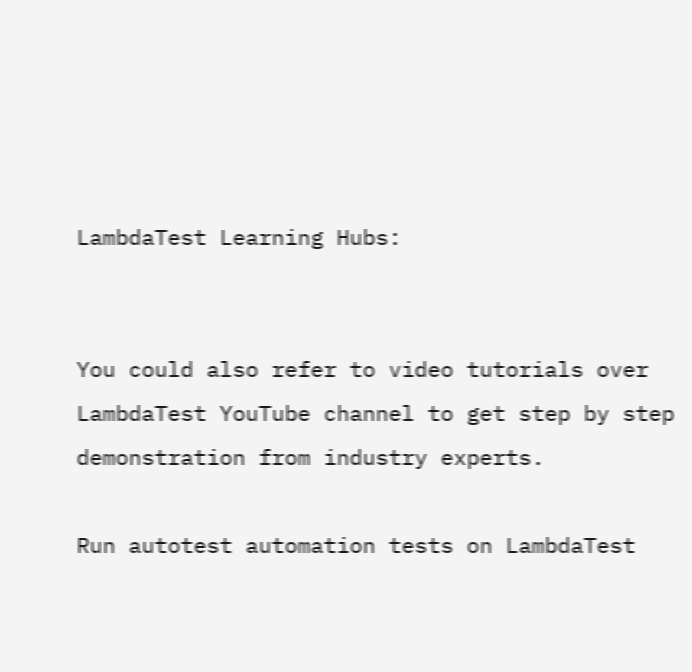LambdaTest Learning Hubs:


You could also refer to video tutorials over LambdaTest YouTube channel to get step by step demonstration from industry experts.

Run autotest automation tests on LambdaTest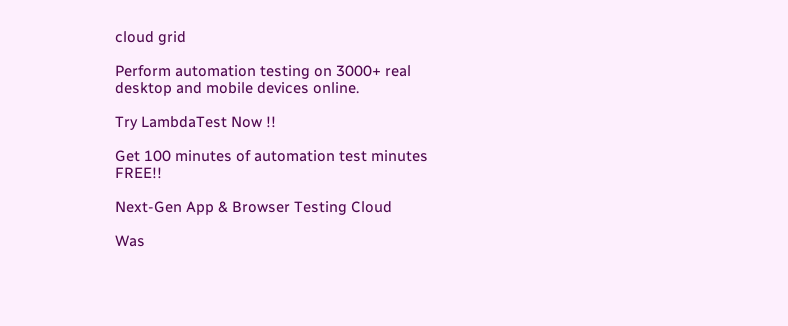cloud grid

Perform automation testing on 3000+ real desktop and mobile devices online.

Try LambdaTest Now !!

Get 100 minutes of automation test minutes FREE!!

Next-Gen App & Browser Testing Cloud

Was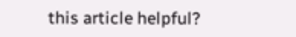this article helpful?